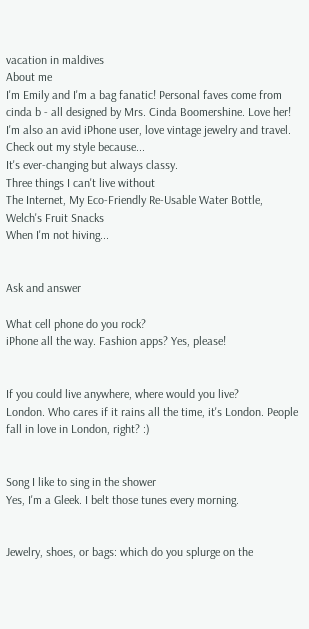vacation in maldives
About me
I'm Emily and I'm a bag fanatic! Personal faves come from cinda b - all designed by Mrs. Cinda Boomershine. Love her! I'm also an avid iPhone user, love vintage jewelry and travel.
Check out my style because...
It's ever-changing but always classy.
Three things I can't live without
The Internet, My Eco-Friendly Re-Usable Water Bottle, Welch's Fruit Snacks
When I'm not hiving...


Ask and answer

What cell phone do you rock?
iPhone all the way. Fashion apps? Yes, please!


If you could live anywhere, where would you live?
London. Who cares if it rains all the time, it's London. People fall in love in London, right? :)


Song I like to sing in the shower
Yes, I'm a Gleek. I belt those tunes every morning.


Jewelry, shoes, or bags: which do you splurge on the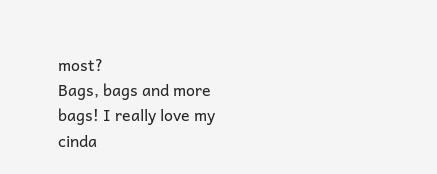most?
Bags, bags and more bags! I really love my cinda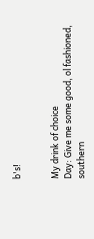b's!


My drink of choice
Day: Give me some good, ol fashioned, southern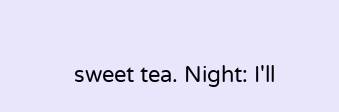sweet tea. Night: I'll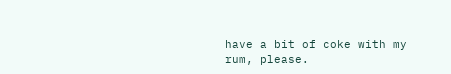have a bit of coke with my rum, please.